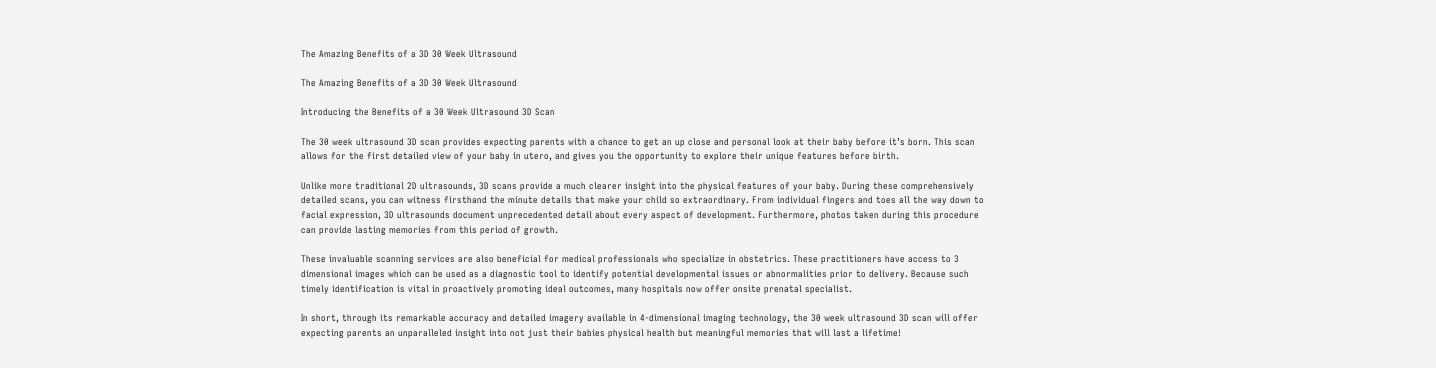The Amazing Benefits of a 3D 30 Week Ultrasound

The Amazing Benefits of a 3D 30 Week Ultrasound

Introducing the Benefits of a 30 Week Ultrasound 3D Scan

The 30 week ultrasound 3D scan provides expecting parents with a chance to get an up close and personal look at their baby before it’s born. This scan allows for the first detailed view of your baby in utero, and gives you the opportunity to explore their unique features before birth.

Unlike more traditional 2D ultrasounds, 3D scans provide a much clearer insight into the physical features of your baby. During these comprehensively detailed scans, you can witness firsthand the minute details that make your child so extraordinary. From individual fingers and toes all the way down to facial expression, 3D ultrasounds document unprecedented detail about every aspect of development. Furthermore, photos taken during this procedure can provide lasting memories from this period of growth.

These invaluable scanning services are also beneficial for medical professionals who specialize in obstetrics. These practitioners have access to 3 dimensional images which can be used as a diagnostic tool to identify potential developmental issues or abnormalities prior to delivery. Because such timely identification is vital in proactively promoting ideal outcomes, many hospitals now offer onsite prenatal specialist.

In short, through its remarkable accuracy and detailed imagery available in 4-dimensional imaging technology, the 30 week ultrasound 3D scan will offer expecting parents an unparalleled insight into not just their babies physical health but meaningful memories that will last a lifetime!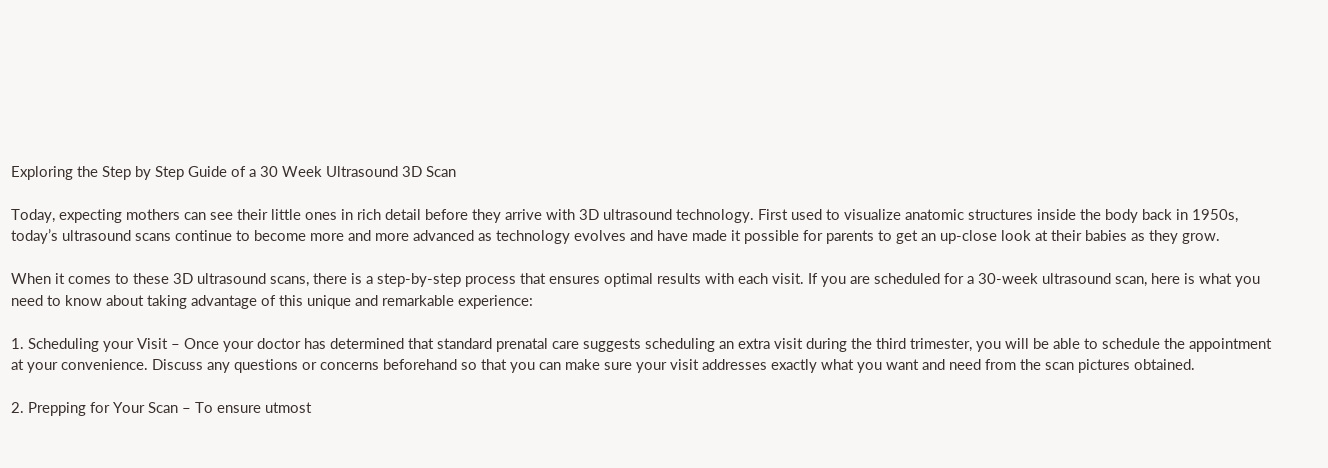Exploring the Step by Step Guide of a 30 Week Ultrasound 3D Scan

Today, expecting mothers can see their little ones in rich detail before they arrive with 3D ultrasound technology. First used to visualize anatomic structures inside the body back in 1950s, today’s ultrasound scans continue to become more and more advanced as technology evolves and have made it possible for parents to get an up-close look at their babies as they grow.

When it comes to these 3D ultrasound scans, there is a step-by-step process that ensures optimal results with each visit. If you are scheduled for a 30-week ultrasound scan, here is what you need to know about taking advantage of this unique and remarkable experience:

1. Scheduling your Visit – Once your doctor has determined that standard prenatal care suggests scheduling an extra visit during the third trimester, you will be able to schedule the appointment at your convenience. Discuss any questions or concerns beforehand so that you can make sure your visit addresses exactly what you want and need from the scan pictures obtained.

2. Prepping for Your Scan – To ensure utmost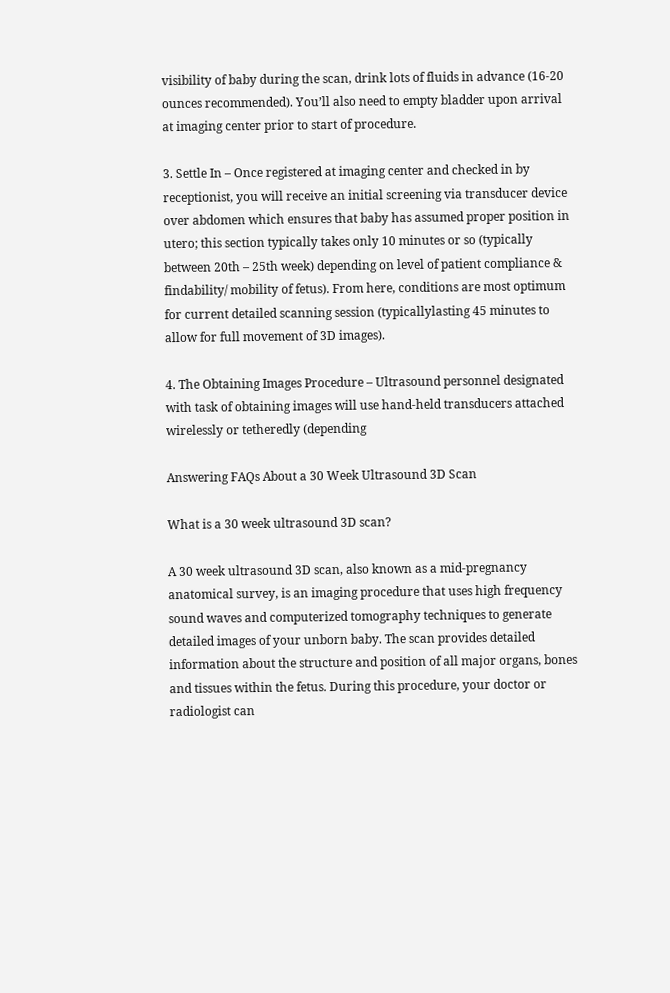visibility of baby during the scan, drink lots of fluids in advance (16-20 ounces recommended). You’ll also need to empty bladder upon arrival at imaging center prior to start of procedure.

3. Settle In – Once registered at imaging center and checked in by receptionist, you will receive an initial screening via transducer device over abdomen which ensures that baby has assumed proper position in utero; this section typically takes only 10 minutes or so (typically between 20th – 25th week) depending on level of patient compliance & findability/ mobility of fetus). From here, conditions are most optimum for current detailed scanning session (typicallylasting 45 minutes to allow for full movement of 3D images).

4. The Obtaining Images Procedure – Ultrasound personnel designated with task of obtaining images will use hand-held transducers attached wirelessly or tetheredly (depending

Answering FAQs About a 30 Week Ultrasound 3D Scan

What is a 30 week ultrasound 3D scan?

A 30 week ultrasound 3D scan, also known as a mid-pregnancy anatomical survey, is an imaging procedure that uses high frequency sound waves and computerized tomography techniques to generate detailed images of your unborn baby. The scan provides detailed information about the structure and position of all major organs, bones and tissues within the fetus. During this procedure, your doctor or radiologist can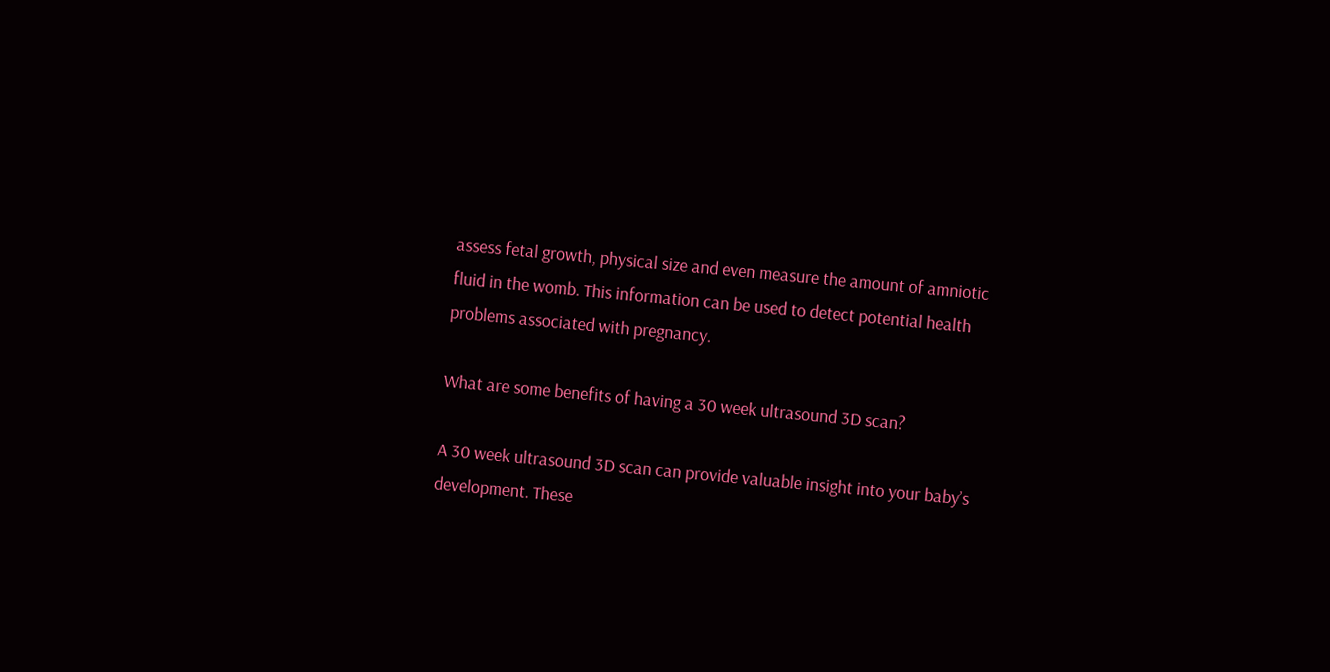assess fetal growth, physical size and even measure the amount of amniotic fluid in the womb. This information can be used to detect potential health problems associated with pregnancy.

What are some benefits of having a 30 week ultrasound 3D scan?

A 30 week ultrasound 3D scan can provide valuable insight into your baby’s development. These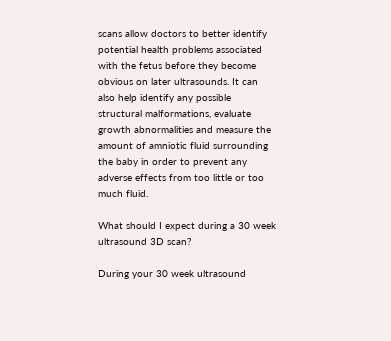scans allow doctors to better identify potential health problems associated with the fetus before they become obvious on later ultrasounds. It can also help identify any possible structural malformations, evaluate growth abnormalities and measure the amount of amniotic fluid surrounding the baby in order to prevent any adverse effects from too little or too much fluid.

What should I expect during a 30 week ultrasound 3D scan?

During your 30 week ultrasound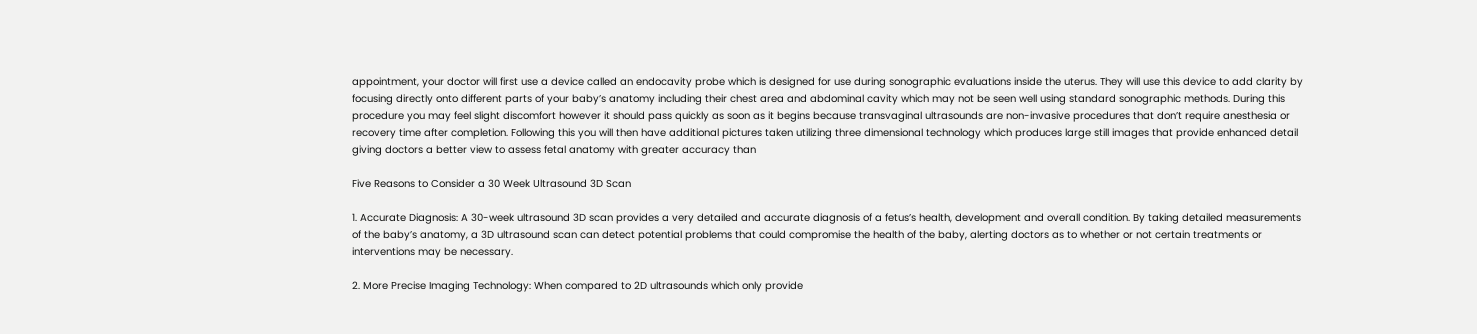appointment, your doctor will first use a device called an endocavity probe which is designed for use during sonographic evaluations inside the uterus. They will use this device to add clarity by focusing directly onto different parts of your baby’s anatomy including their chest area and abdominal cavity which may not be seen well using standard sonographic methods. During this procedure you may feel slight discomfort however it should pass quickly as soon as it begins because transvaginal ultrasounds are non-invasive procedures that don’t require anesthesia or recovery time after completion. Following this you will then have additional pictures taken utilizing three dimensional technology which produces large still images that provide enhanced detail giving doctors a better view to assess fetal anatomy with greater accuracy than

Five Reasons to Consider a 30 Week Ultrasound 3D Scan

1. Accurate Diagnosis: A 30-week ultrasound 3D scan provides a very detailed and accurate diagnosis of a fetus’s health, development and overall condition. By taking detailed measurements of the baby’s anatomy, a 3D ultrasound scan can detect potential problems that could compromise the health of the baby, alerting doctors as to whether or not certain treatments or interventions may be necessary.

2. More Precise Imaging Technology: When compared to 2D ultrasounds which only provide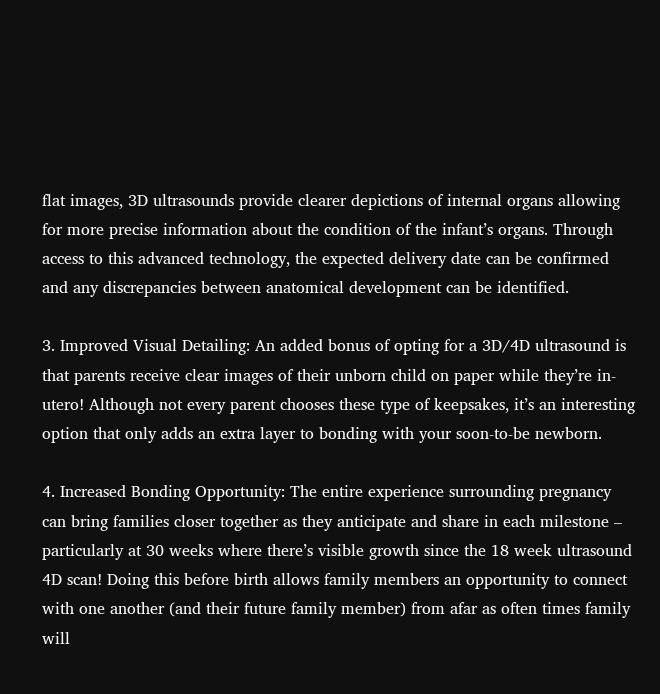flat images, 3D ultrasounds provide clearer depictions of internal organs allowing for more precise information about the condition of the infant’s organs. Through access to this advanced technology, the expected delivery date can be confirmed and any discrepancies between anatomical development can be identified.

3. Improved Visual Detailing: An added bonus of opting for a 3D/4D ultrasound is that parents receive clear images of their unborn child on paper while they’re in-utero! Although not every parent chooses these type of keepsakes, it’s an interesting option that only adds an extra layer to bonding with your soon-to-be newborn.

4. Increased Bonding Opportunity: The entire experience surrounding pregnancy can bring families closer together as they anticipate and share in each milestone – particularly at 30 weeks where there’s visible growth since the 18 week ultrasound 4D scan! Doing this before birth allows family members an opportunity to connect with one another (and their future family member) from afar as often times family will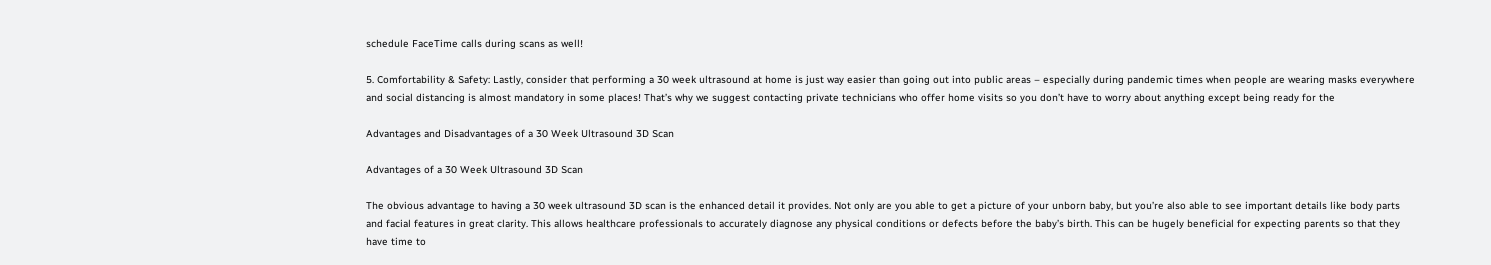schedule FaceTime calls during scans as well!

5. Comfortability & Safety: Lastly, consider that performing a 30 week ultrasound at home is just way easier than going out into public areas – especially during pandemic times when people are wearing masks everywhere and social distancing is almost mandatory in some places! That’s why we suggest contacting private technicians who offer home visits so you don’t have to worry about anything except being ready for the

Advantages and Disadvantages of a 30 Week Ultrasound 3D Scan

Advantages of a 30 Week Ultrasound 3D Scan

The obvious advantage to having a 30 week ultrasound 3D scan is the enhanced detail it provides. Not only are you able to get a picture of your unborn baby, but you’re also able to see important details like body parts and facial features in great clarity. This allows healthcare professionals to accurately diagnose any physical conditions or defects before the baby’s birth. This can be hugely beneficial for expecting parents so that they have time to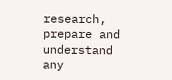research, prepare and understand any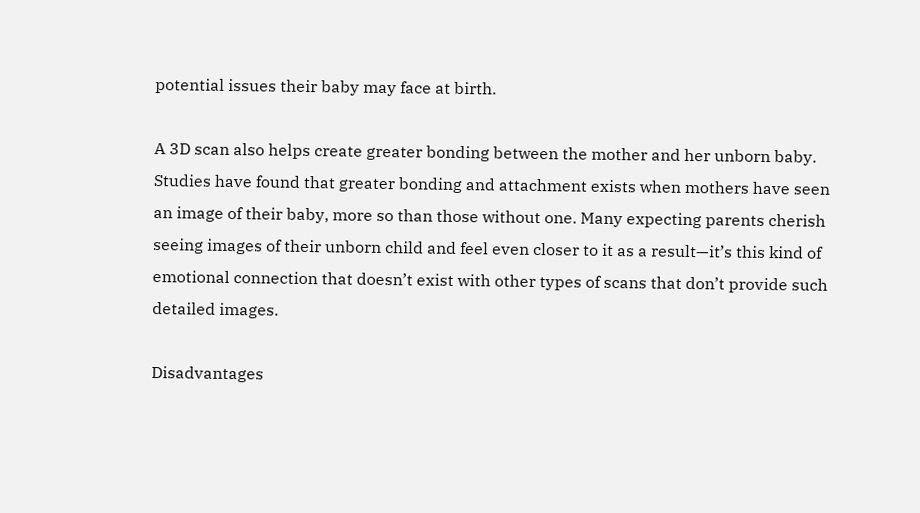potential issues their baby may face at birth.

A 3D scan also helps create greater bonding between the mother and her unborn baby. Studies have found that greater bonding and attachment exists when mothers have seen an image of their baby, more so than those without one. Many expecting parents cherish seeing images of their unborn child and feel even closer to it as a result—it’s this kind of emotional connection that doesn’t exist with other types of scans that don’t provide such detailed images.

Disadvantages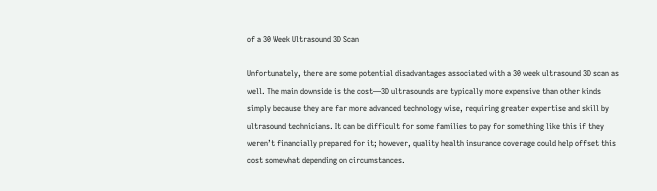of a 30 Week Ultrasound 3D Scan

Unfortunately, there are some potential disadvantages associated with a 30 week ultrasound 3D scan as well. The main downside is the cost—3D ultrasounds are typically more expensive than other kinds simply because they are far more advanced technology wise, requiring greater expertise and skill by ultrasound technicians. It can be difficult for some families to pay for something like this if they weren’t financially prepared for it; however, quality health insurance coverage could help offset this cost somewhat depending on circumstances.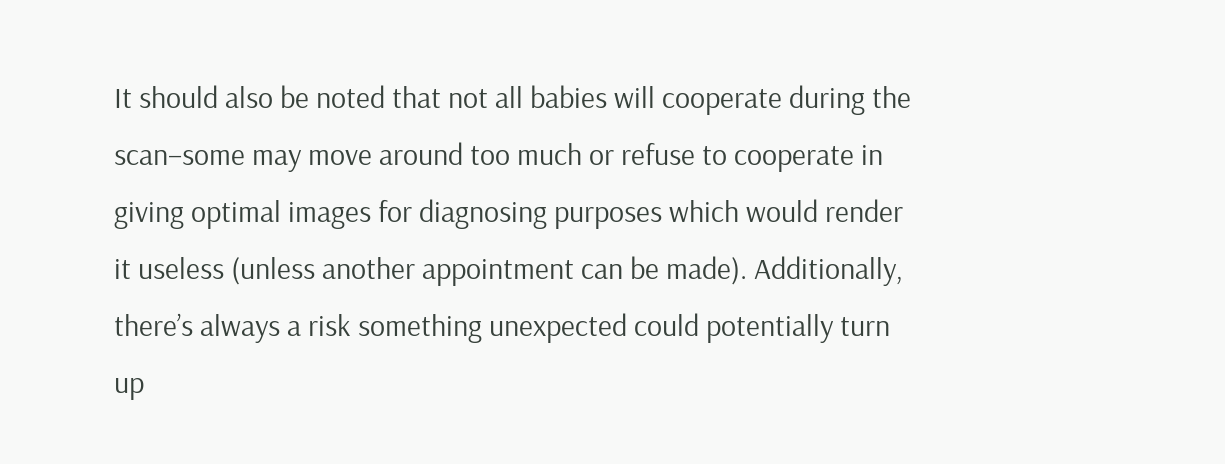It should also be noted that not all babies will cooperate during the scan–some may move around too much or refuse to cooperate in giving optimal images for diagnosing purposes which would render it useless (unless another appointment can be made). Additionally, there’s always a risk something unexpected could potentially turn up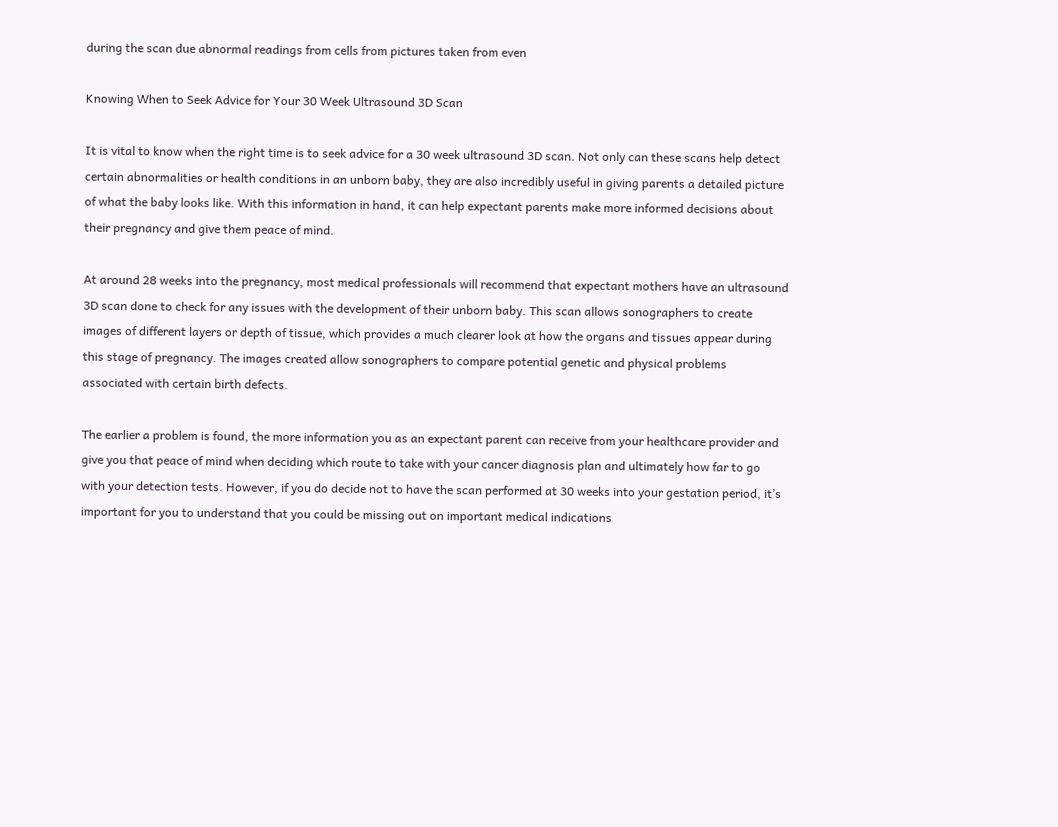during the scan due abnormal readings from cells from pictures taken from even

Knowing When to Seek Advice for Your 30 Week Ultrasound 3D Scan

It is vital to know when the right time is to seek advice for a 30 week ultrasound 3D scan. Not only can these scans help detect certain abnormalities or health conditions in an unborn baby, they are also incredibly useful in giving parents a detailed picture of what the baby looks like. With this information in hand, it can help expectant parents make more informed decisions about their pregnancy and give them peace of mind.

At around 28 weeks into the pregnancy, most medical professionals will recommend that expectant mothers have an ultrasound 3D scan done to check for any issues with the development of their unborn baby. This scan allows sonographers to create images of different layers or depth of tissue, which provides a much clearer look at how the organs and tissues appear during this stage of pregnancy. The images created allow sonographers to compare potential genetic and physical problems associated with certain birth defects.

The earlier a problem is found, the more information you as an expectant parent can receive from your healthcare provider and give you that peace of mind when deciding which route to take with your cancer diagnosis plan and ultimately how far to go with your detection tests. However, if you do decide not to have the scan performed at 30 weeks into your gestation period, it’s important for you to understand that you could be missing out on important medical indications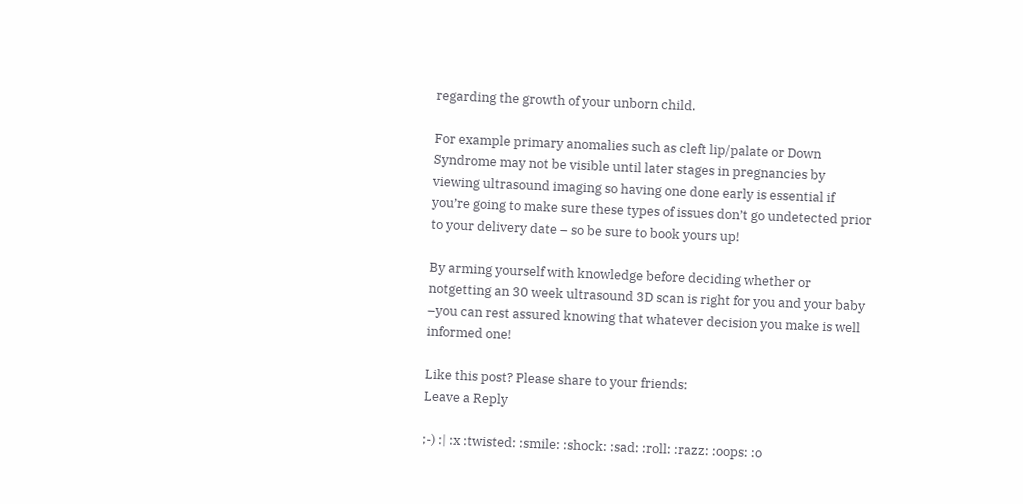regarding the growth of your unborn child.

For example primary anomalies such as cleft lip/palate or Down Syndrome may not be visible until later stages in pregnancies by viewing ultrasound imaging so having one done early is essential if you’re going to make sure these types of issues don’t go undetected prior to your delivery date – so be sure to book yours up!

By arming yourself with knowledge before deciding whether or notgetting an 30 week ultrasound 3D scan is right for you and your baby –you can rest assured knowing that whatever decision you make is well informed one!

Like this post? Please share to your friends:
Leave a Reply

;-) :| :x :twisted: :smile: :shock: :sad: :roll: :razz: :oops: :o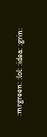:mrgreen: :lol: :idea: :grin: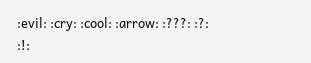:evil: :cry: :cool: :arrow: :???: :?: :!: